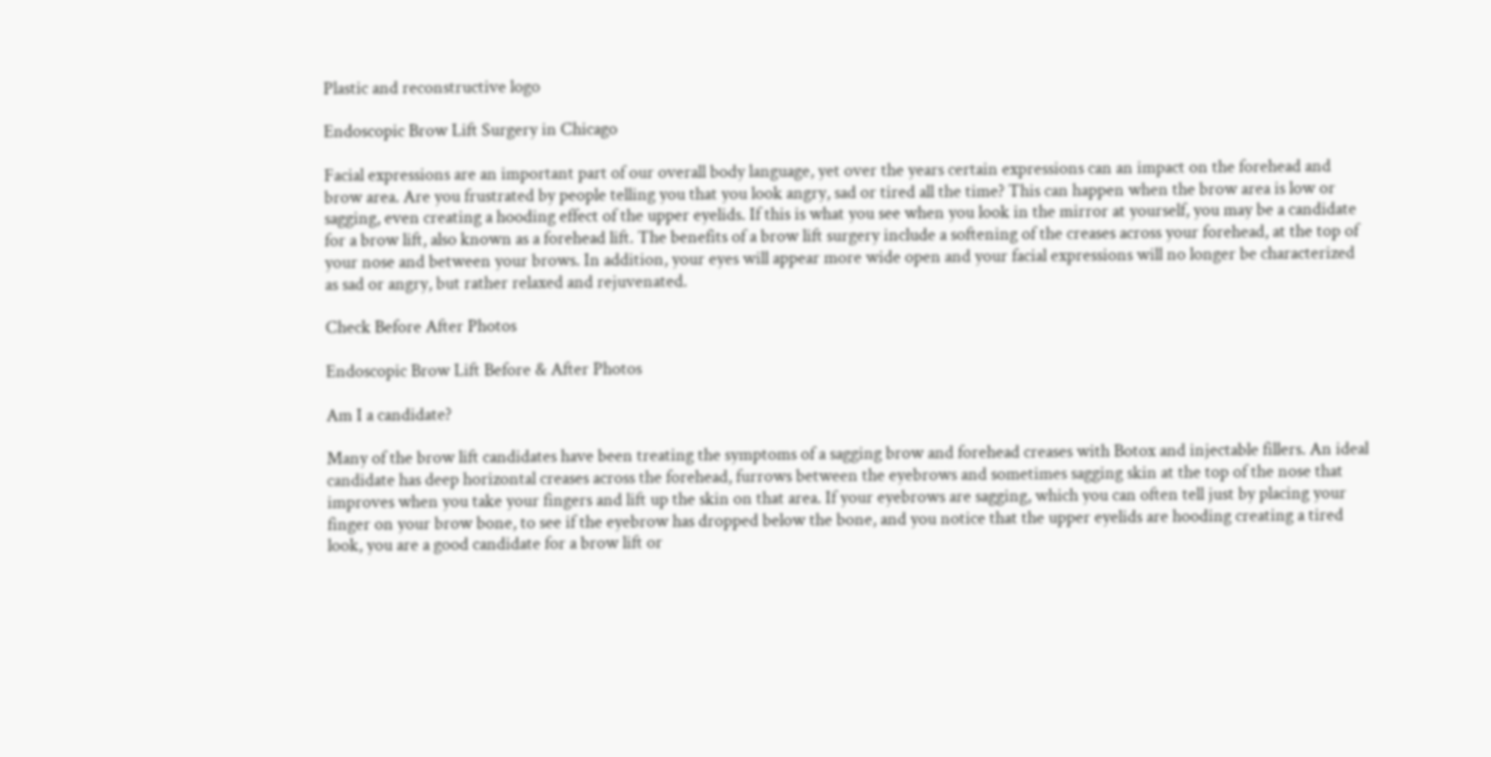Plastic and reconstructive logo

Endoscopic Brow Lift Surgery in Chicago

Facial expressions are an important part of our overall body language, yet over the years certain expressions can an impact on the forehead and brow area. Are you frustrated by people telling you that you look angry, sad or tired all the time? This can happen when the brow area is low or sagging, even creating a hooding effect of the upper eyelids. If this is what you see when you look in the mirror at yourself, you may be a candidate for a brow lift, also known as a forehead lift. The benefits of a brow lift surgery include a softening of the creases across your forehead, at the top of your nose and between your brows. In addition, your eyes will appear more wide open and your facial expressions will no longer be characterized as sad or angry, but rather relaxed and rejuvenated.

Check Before After Photos

Endoscopic Brow Lift Before & After Photos

Am I a candidate?

Many of the brow lift candidates have been treating the symptoms of a sagging brow and forehead creases with Botox and injectable fillers. An ideal candidate has deep horizontal creases across the forehead, furrows between the eyebrows and sometimes sagging skin at the top of the nose that improves when you take your fingers and lift up the skin on that area. If your eyebrows are sagging, which you can often tell just by placing your finger on your brow bone, to see if the eyebrow has dropped below the bone, and you notice that the upper eyelids are hooding creating a tired look, you are a good candidate for a brow lift or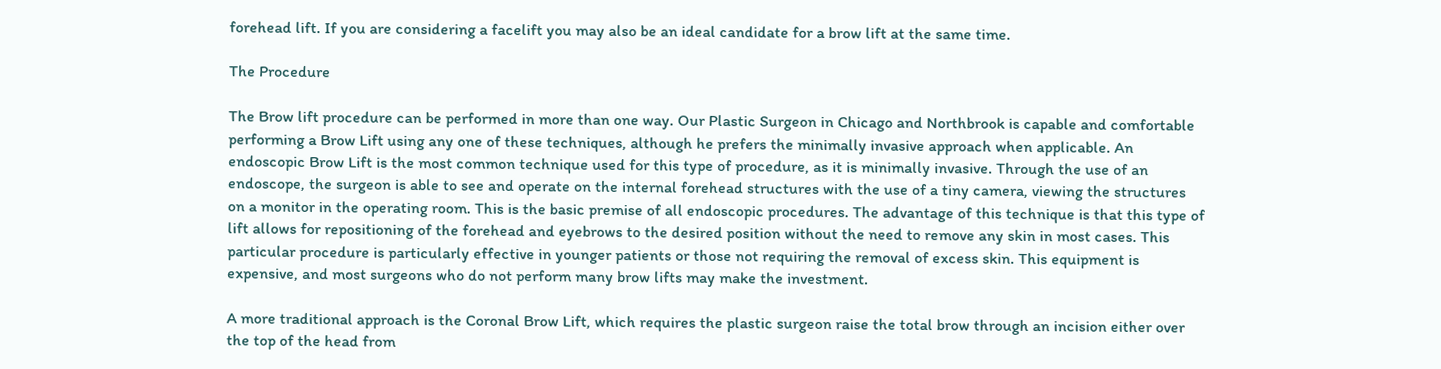forehead lift. If you are considering a facelift you may also be an ideal candidate for a brow lift at the same time.

The Procedure

The Brow lift procedure can be performed in more than one way. Our Plastic Surgeon in Chicago and Northbrook is capable and comfortable performing a Brow Lift using any one of these techniques, although he prefers the minimally invasive approach when applicable. An endoscopic Brow Lift is the most common technique used for this type of procedure, as it is minimally invasive. Through the use of an endoscope, the surgeon is able to see and operate on the internal forehead structures with the use of a tiny camera, viewing the structures on a monitor in the operating room. This is the basic premise of all endoscopic procedures. The advantage of this technique is that this type of lift allows for repositioning of the forehead and eyebrows to the desired position without the need to remove any skin in most cases. This particular procedure is particularly effective in younger patients or those not requiring the removal of excess skin. This equipment is expensive, and most surgeons who do not perform many brow lifts may make the investment.

A more traditional approach is the Coronal Brow Lift, which requires the plastic surgeon raise the total brow through an incision either over the top of the head from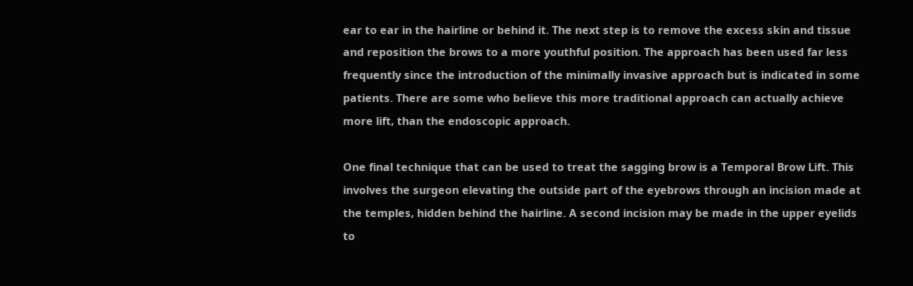ear to ear in the hairline or behind it. The next step is to remove the excess skin and tissue and reposition the brows to a more youthful position. The approach has been used far less frequently since the introduction of the minimally invasive approach but is indicated in some patients. There are some who believe this more traditional approach can actually achieve more lift, than the endoscopic approach.

One final technique that can be used to treat the sagging brow is a Temporal Brow Lift. This involves the surgeon elevating the outside part of the eyebrows through an incision made at the temples, hidden behind the hairline. A second incision may be made in the upper eyelids to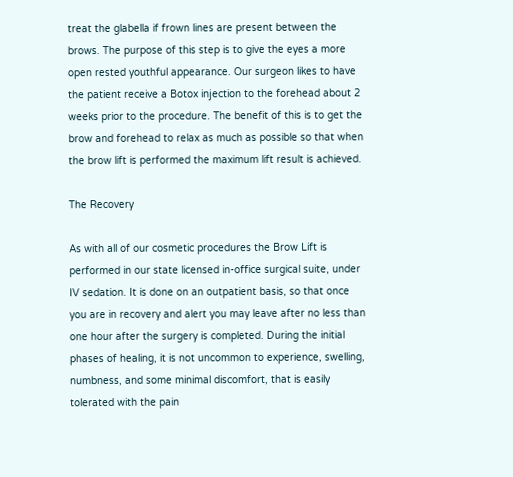treat the glabella if frown lines are present between the brows. The purpose of this step is to give the eyes a more open rested youthful appearance. Our surgeon likes to have the patient receive a Botox injection to the forehead about 2 weeks prior to the procedure. The benefit of this is to get the brow and forehead to relax as much as possible so that when the brow lift is performed the maximum lift result is achieved.

The Recovery

As with all of our cosmetic procedures the Brow Lift is performed in our state licensed in-office surgical suite, under IV sedation. It is done on an outpatient basis, so that once you are in recovery and alert you may leave after no less than one hour after the surgery is completed. During the initial phases of healing, it is not uncommon to experience, swelling, numbness, and some minimal discomfort, that is easily tolerated with the pain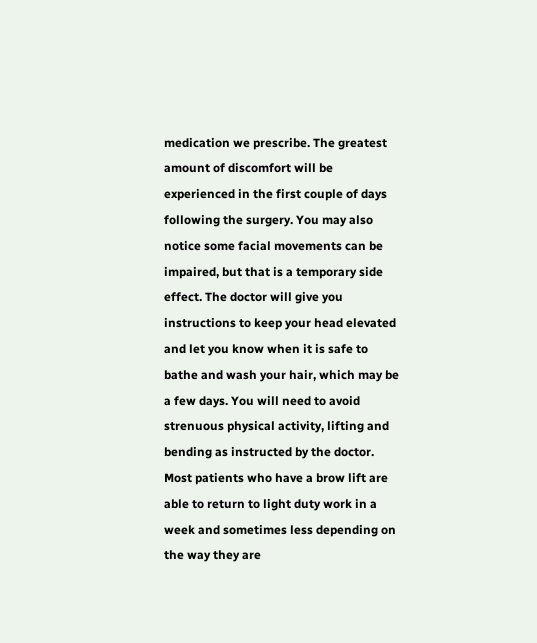medication we prescribe. The greatest amount of discomfort will be experienced in the first couple of days following the surgery. You may also notice some facial movements can be impaired, but that is a temporary side effect. The doctor will give you instructions to keep your head elevated and let you know when it is safe to bathe and wash your hair, which may be a few days. You will need to avoid strenuous physical activity, lifting and bending as instructed by the doctor. Most patients who have a brow lift are able to return to light duty work in a week and sometimes less depending on the way they are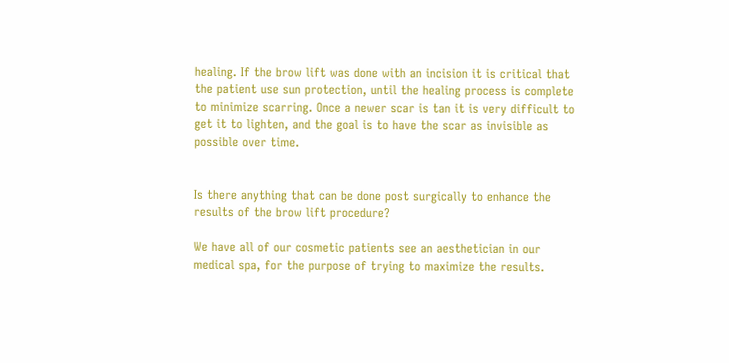healing. If the brow lift was done with an incision it is critical that the patient use sun protection, until the healing process is complete to minimize scarring. Once a newer scar is tan it is very difficult to get it to lighten, and the goal is to have the scar as invisible as possible over time.


Is there anything that can be done post surgically to enhance the results of the brow lift procedure?

We have all of our cosmetic patients see an aesthetician in our medical spa, for the purpose of trying to maximize the results.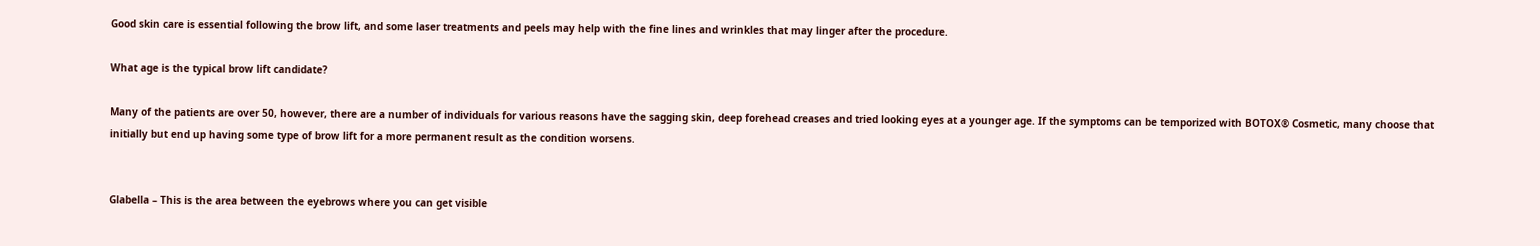Good skin care is essential following the brow lift, and some laser treatments and peels may help with the fine lines and wrinkles that may linger after the procedure.

What age is the typical brow lift candidate?

Many of the patients are over 50, however, there are a number of individuals for various reasons have the sagging skin, deep forehead creases and tried looking eyes at a younger age. If the symptoms can be temporized with BOTOX® Cosmetic, many choose that initially but end up having some type of brow lift for a more permanent result as the condition worsens.


Glabella – This is the area between the eyebrows where you can get visible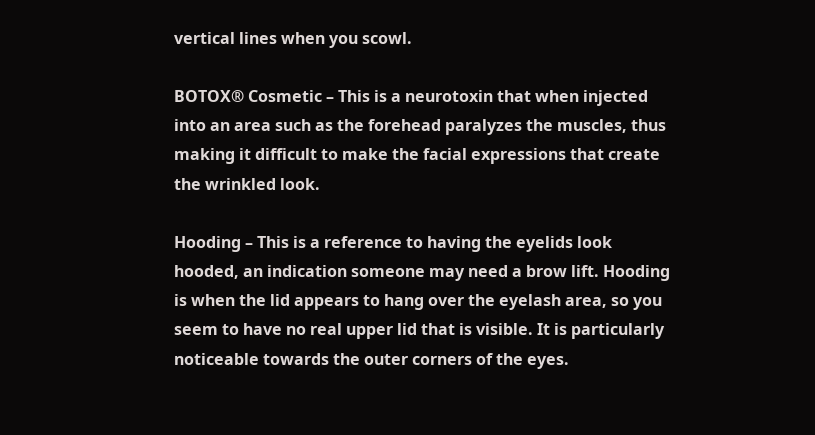vertical lines when you scowl.

BOTOX® Cosmetic – This is a neurotoxin that when injected into an area such as the forehead paralyzes the muscles, thus making it difficult to make the facial expressions that create the wrinkled look.

Hooding – This is a reference to having the eyelids look hooded, an indication someone may need a brow lift. Hooding is when the lid appears to hang over the eyelash area, so you seem to have no real upper lid that is visible. It is particularly noticeable towards the outer corners of the eyes.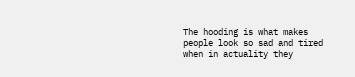The hooding is what makes people look so sad and tired when in actuality they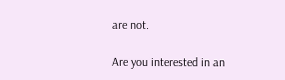are not.

Are you interested in an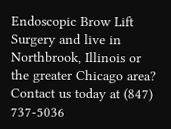Endoscopic Brow Lift Surgery and live in Northbrook, Illinois or the greater Chicago area? Contact us today at (847) 737-5036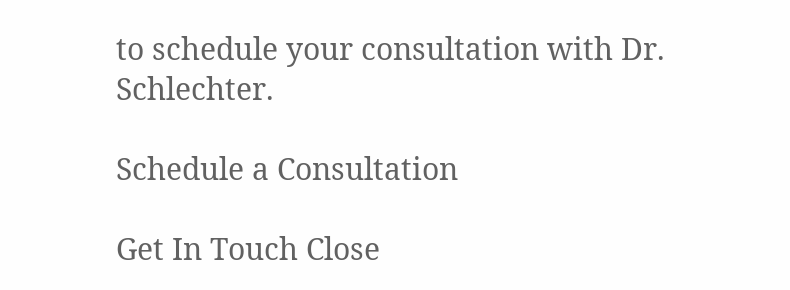to schedule your consultation with Dr. Schlechter.

Schedule a Consultation

Get In Touch Close